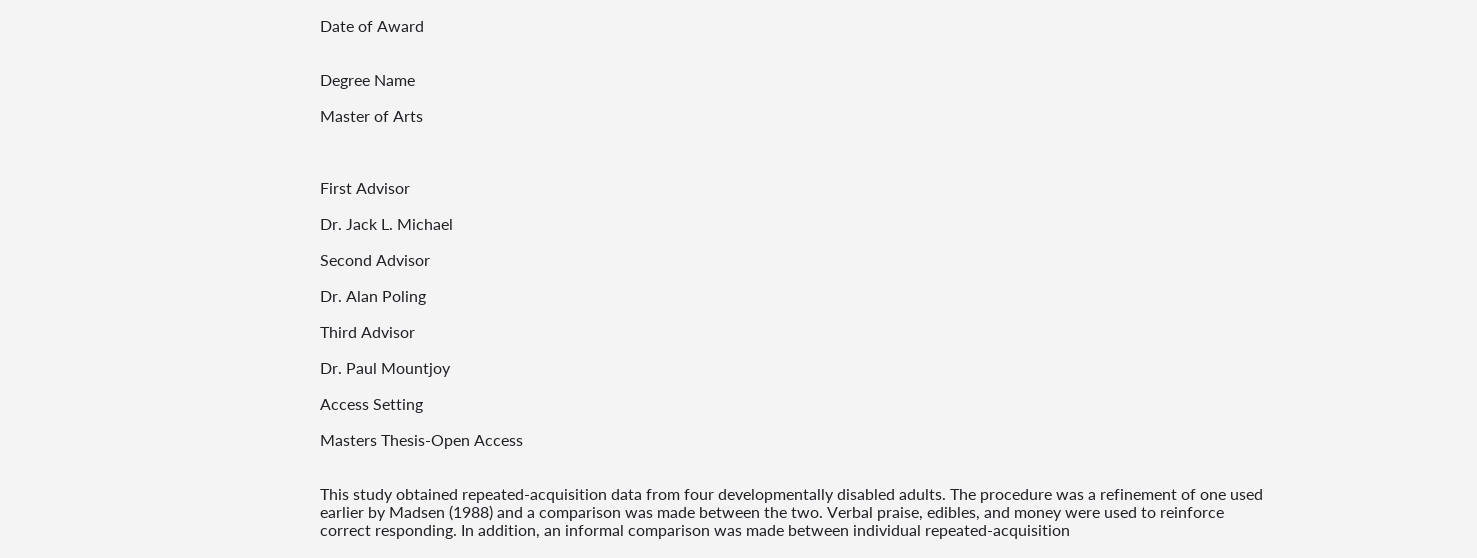Date of Award


Degree Name

Master of Arts



First Advisor

Dr. Jack L. Michael

Second Advisor

Dr. Alan Poling

Third Advisor

Dr. Paul Mountjoy

Access Setting

Masters Thesis-Open Access


This study obtained repeated-acquisition data from four developmentally disabled adults. The procedure was a refinement of one used earlier by Madsen (1988) and a comparison was made between the two. Verbal praise, edibles, and money were used to reinforce correct responding. In addition, an informal comparison was made between individual repeated-acquisition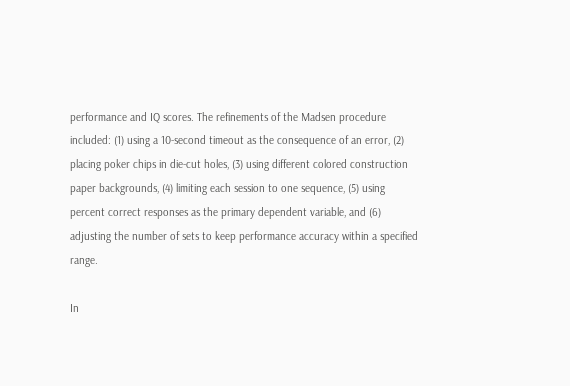performance and IQ scores. The refinements of the Madsen procedure included: (1) using a 10-second timeout as the consequence of an error, (2) placing poker chips in die-cut holes, (3) using different colored construction paper backgrounds, (4) limiting each session to one sequence, (5) using percent correct responses as the primary dependent variable, and (6) adjusting the number of sets to keep performance accuracy within a specified range.

In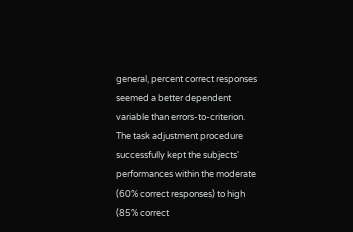general, percent correct responses seemed a better dependent variable than errors-to-criterion. The task adjustment procedure successfully kept the subjects' performances within the moderate (60% correct responses) to high (85% correct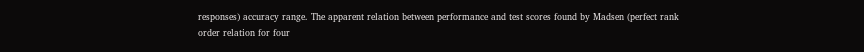responses) accuracy range. The apparent relation between performance and test scores found by Madsen (perfect rank order relation for four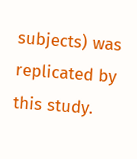subjects) was replicated by this study.